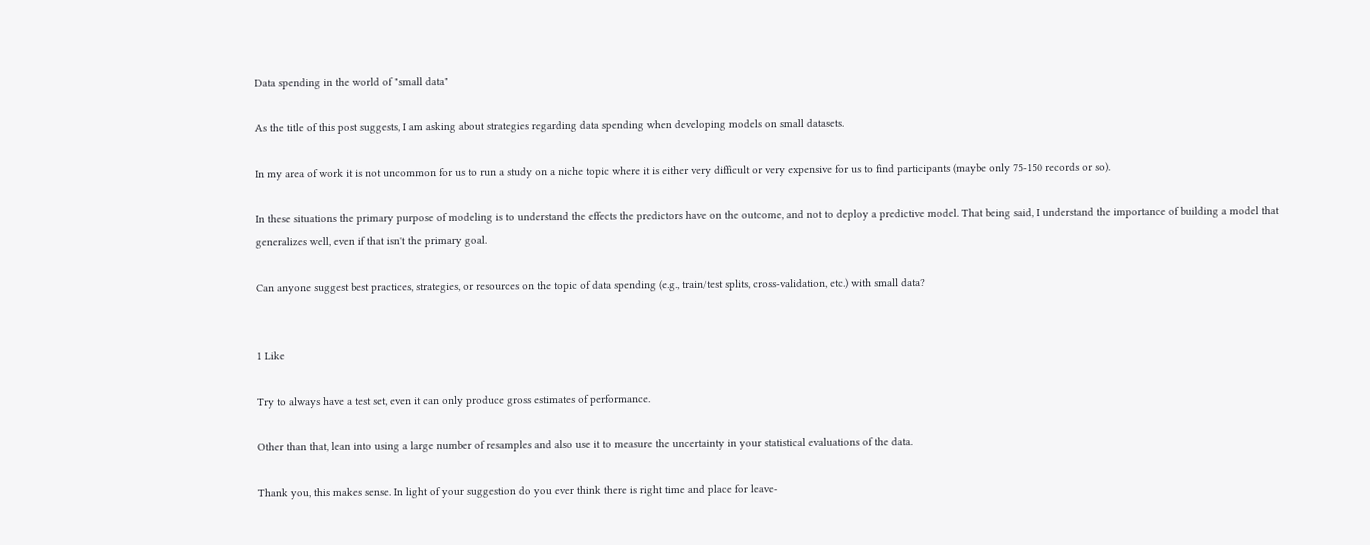Data spending in the world of "small data"

As the title of this post suggests, I am asking about strategies regarding data spending when developing models on small datasets.

In my area of work it is not uncommon for us to run a study on a niche topic where it is either very difficult or very expensive for us to find participants (maybe only 75-150 records or so).

In these situations the primary purpose of modeling is to understand the effects the predictors have on the outcome, and not to deploy a predictive model. That being said, I understand the importance of building a model that generalizes well, even if that isn't the primary goal.

Can anyone suggest best practices, strategies, or resources on the topic of data spending (e.g., train/test splits, cross-validation, etc.) with small data?


1 Like

Try to always have a test set, even it can only produce gross estimates of performance.

Other than that, lean into using a large number of resamples and also use it to measure the uncertainty in your statistical evaluations of the data.

Thank you, this makes sense. In light of your suggestion do you ever think there is right time and place for leave-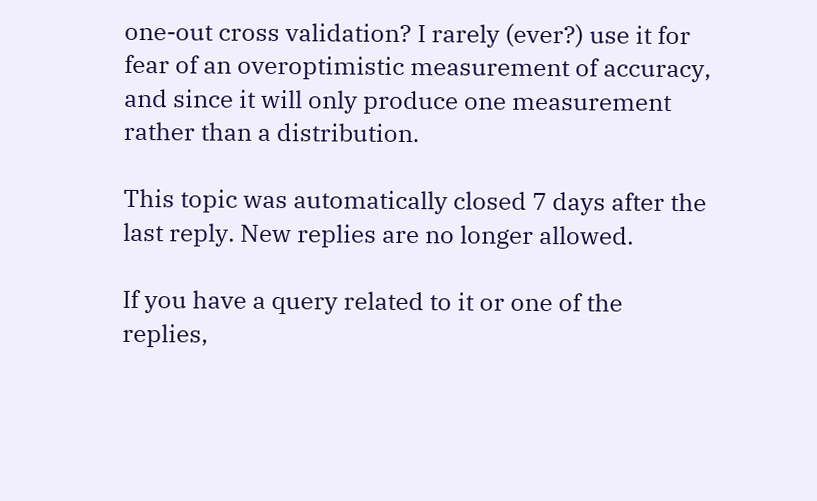one-out cross validation? I rarely (ever?) use it for fear of an overoptimistic measurement of accuracy, and since it will only produce one measurement rather than a distribution.

This topic was automatically closed 7 days after the last reply. New replies are no longer allowed.

If you have a query related to it or one of the replies,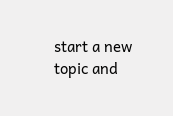start a new topic and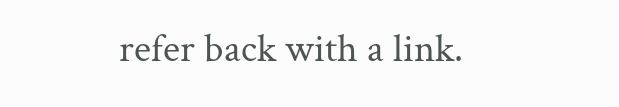refer back with a link.